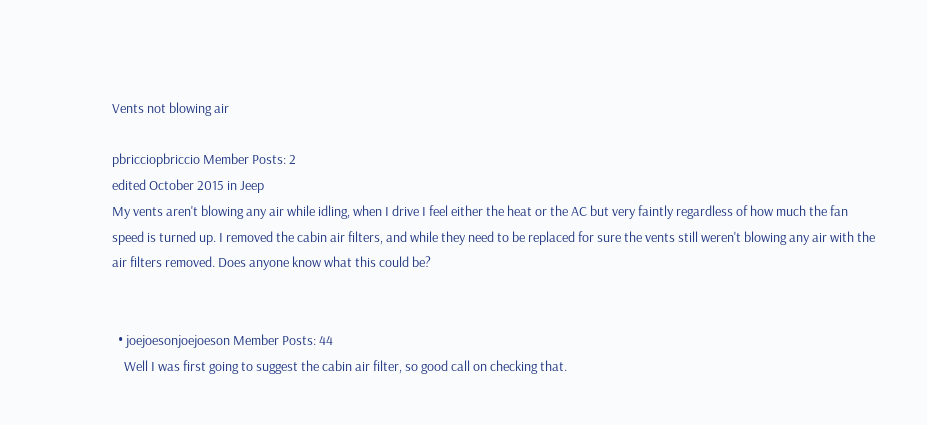Vents not blowing air

pbricciopbriccio Member Posts: 2
edited October 2015 in Jeep
My vents aren't blowing any air while idling, when I drive I feel either the heat or the AC but very faintly regardless of how much the fan speed is turned up. I removed the cabin air filters, and while they need to be replaced for sure the vents still weren't blowing any air with the air filters removed. Does anyone know what this could be?


  • joejoesonjoejoeson Member Posts: 44
    Well I was first going to suggest the cabin air filter, so good call on checking that.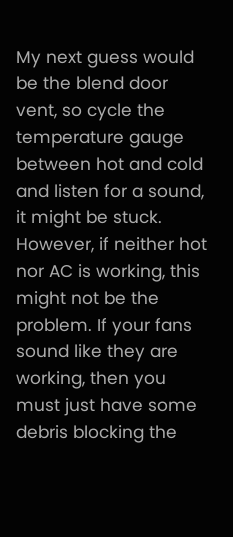My next guess would be the blend door vent, so cycle the temperature gauge between hot and cold and listen for a sound, it might be stuck. However, if neither hot nor AC is working, this might not be the problem. If your fans sound like they are working, then you must just have some debris blocking the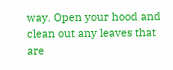way. Open your hood and clean out any leaves that are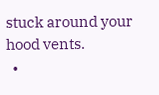stuck around your hood vents.
  •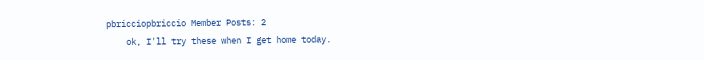pbricciopbriccio Member Posts: 2
    ok, I'll try these when I get home today.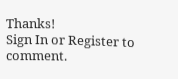Thanks!
Sign In or Register to comment.